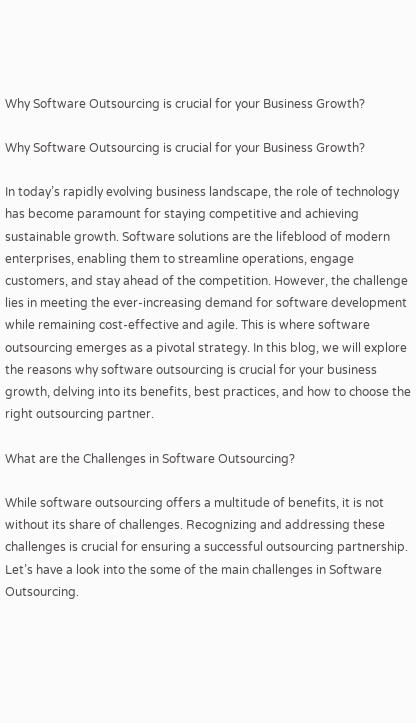Why Software Outsourcing is crucial for your Business Growth?

Why Software Outsourcing is crucial for your Business Growth?

In today’s rapidly evolving business landscape, the role of technology has become paramount for staying competitive and achieving sustainable growth. Software solutions are the lifeblood of modern enterprises, enabling them to streamline operations, engage customers, and stay ahead of the competition. However, the challenge lies in meeting the ever-increasing demand for software development while remaining cost-effective and agile. This is where software outsourcing emerges as a pivotal strategy. In this blog, we will explore the reasons why software outsourcing is crucial for your business growth, delving into its benefits, best practices, and how to choose the right outsourcing partner.

What are the Challenges in Software Outsourcing?

While software outsourcing offers a multitude of benefits, it is not without its share of challenges. Recognizing and addressing these challenges is crucial for ensuring a successful outsourcing partnership. Let’s have a look into the some of the main challenges in Software Outsourcing.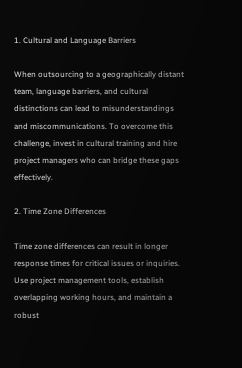1. Cultural and Language Barriers

When outsourcing to a geographically distant team, language barriers, and cultural distinctions can lead to misunderstandings and miscommunications. To overcome this challenge, invest in cultural training and hire project managers who can bridge these gaps effectively.

2. Time Zone Differences

Time zone differences can result in longer response times for critical issues or inquiries. Use project management tools, establish overlapping working hours, and maintain a robust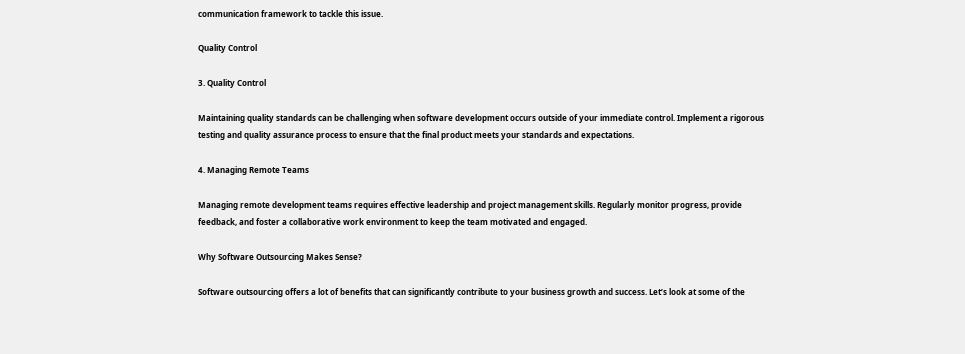communication framework to tackle this issue.

Quality Control

3. Quality Control

Maintaining quality standards can be challenging when software development occurs outside of your immediate control. Implement a rigorous testing and quality assurance process to ensure that the final product meets your standards and expectations.

4. Managing Remote Teams

Managing remote development teams requires effective leadership and project management skills. Regularly monitor progress, provide feedback, and foster a collaborative work environment to keep the team motivated and engaged.

Why Software Outsourcing Makes Sense?

Software outsourcing offers a lot of benefits that can significantly contribute to your business growth and success. Let’s look at some of the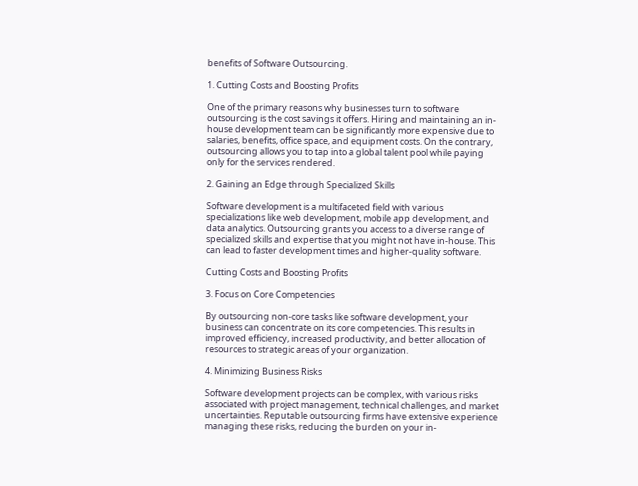benefits of Software Outsourcing.

1. Cutting Costs and Boosting Profits

One of the primary reasons why businesses turn to software outsourcing is the cost savings it offers. Hiring and maintaining an in-house development team can be significantly more expensive due to salaries, benefits, office space, and equipment costs. On the contrary, outsourcing allows you to tap into a global talent pool while paying only for the services rendered.

2. Gaining an Edge through Specialized Skills

Software development is a multifaceted field with various specializations like web development, mobile app development, and data analytics. Outsourcing grants you access to a diverse range of specialized skills and expertise that you might not have in-house. This can lead to faster development times and higher-quality software.

Cutting Costs and Boosting Profits

3. Focus on Core Competencies

By outsourcing non-core tasks like software development, your business can concentrate on its core competencies. This results in improved efficiency, increased productivity, and better allocation of resources to strategic areas of your organization.

4. Minimizing Business Risks

Software development projects can be complex, with various risks associated with project management, technical challenges, and market uncertainties. Reputable outsourcing firms have extensive experience managing these risks, reducing the burden on your in-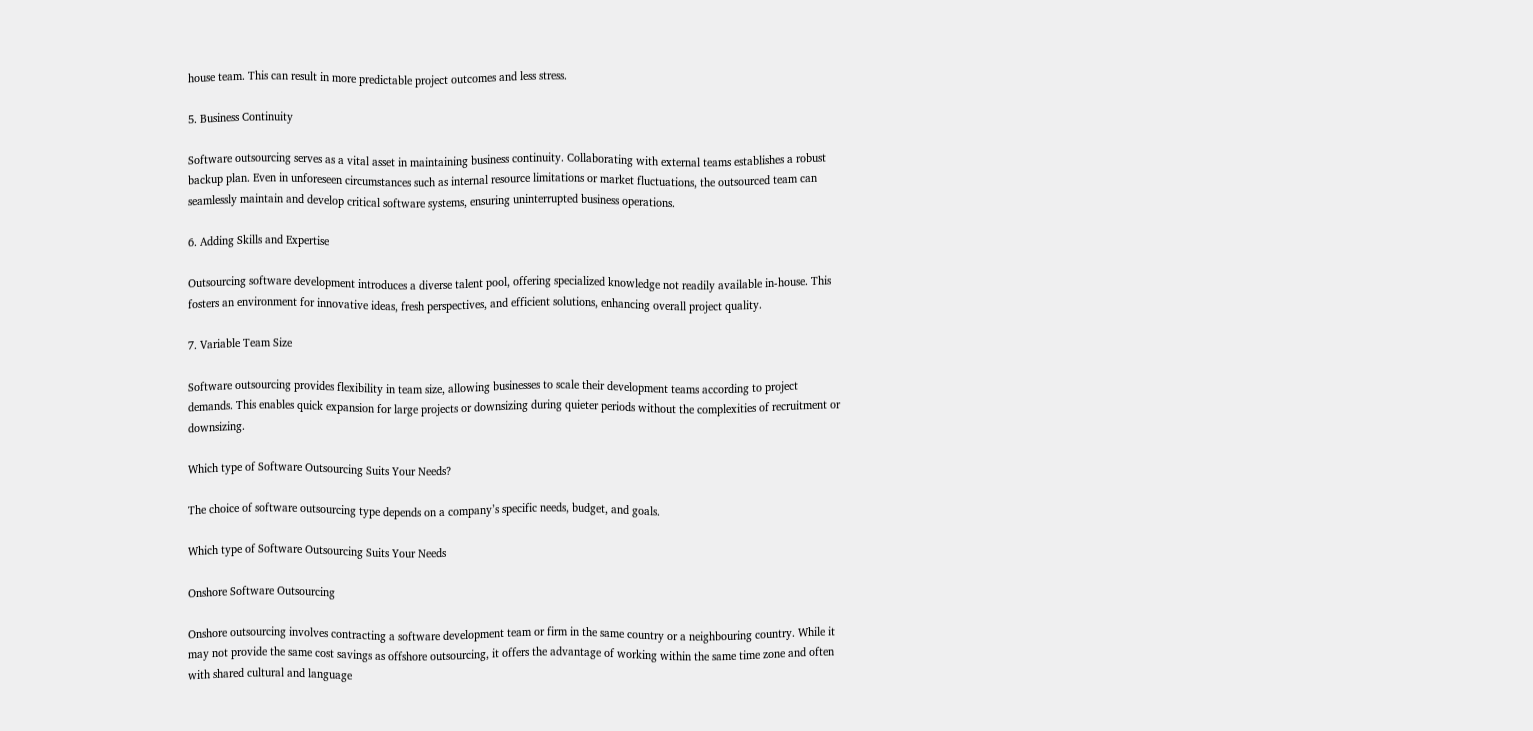house team. This can result in more predictable project outcomes and less stress.

5. Business Continuity

Software outsourcing serves as a vital asset in maintaining business continuity. Collaborating with external teams establishes a robust backup plan. Even in unforeseen circumstances such as internal resource limitations or market fluctuations, the outsourced team can seamlessly maintain and develop critical software systems, ensuring uninterrupted business operations.

6. Adding Skills and Expertise

Outsourcing software development introduces a diverse talent pool, offering specialized knowledge not readily available in-house. This fosters an environment for innovative ideas, fresh perspectives, and efficient solutions, enhancing overall project quality.

7. Variable Team Size

Software outsourcing provides flexibility in team size, allowing businesses to scale their development teams according to project demands. This enables quick expansion for large projects or downsizing during quieter periods without the complexities of recruitment or downsizing.

Which type of Software Outsourcing Suits Your Needs?

The choice of software outsourcing type depends on a company’s specific needs, budget, and goals.

Which type of Software Outsourcing Suits Your Needs

Onshore Software Outsourcing

Onshore outsourcing involves contracting a software development team or firm in the same country or a neighbouring country. While it may not provide the same cost savings as offshore outsourcing, it offers the advantage of working within the same time zone and often with shared cultural and language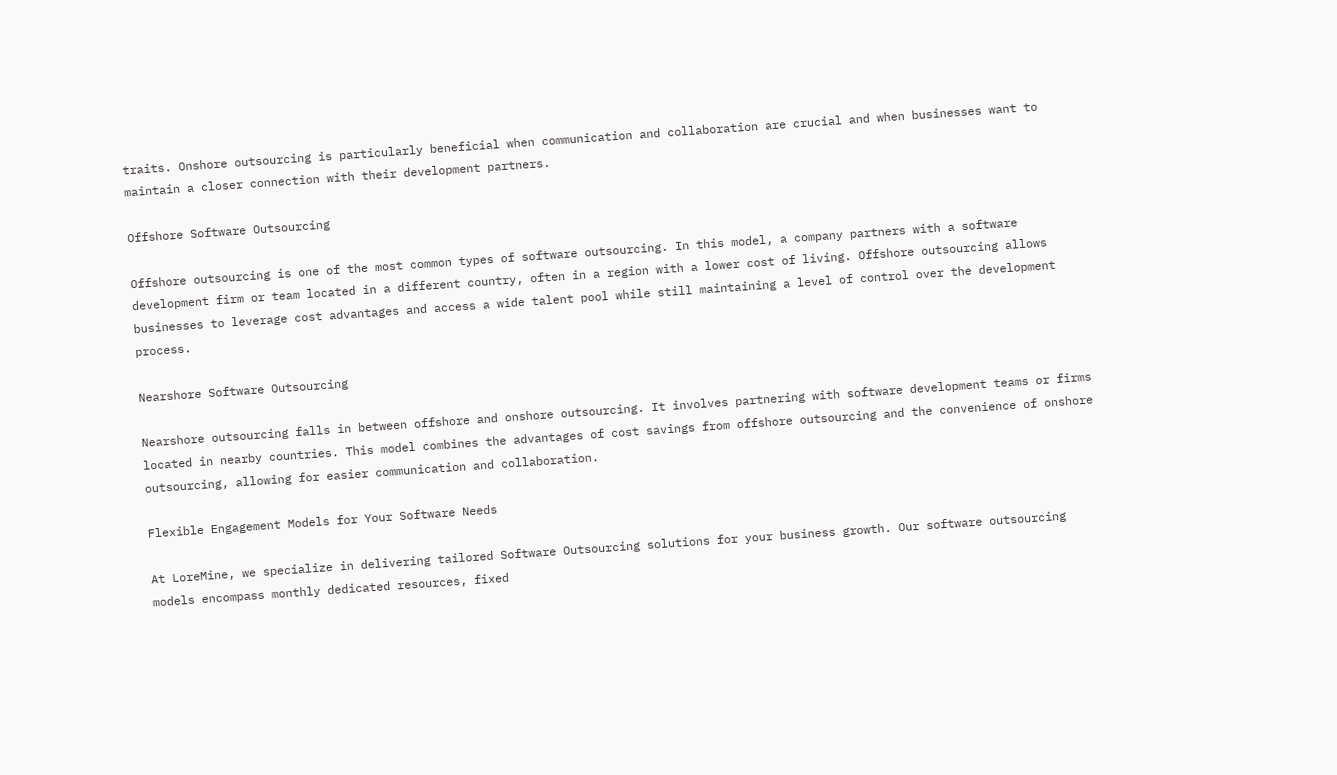traits. Onshore outsourcing is particularly beneficial when communication and collaboration are crucial and when businesses want to maintain a closer connection with their development partners.

Offshore Software Outsourcing

Offshore outsourcing is one of the most common types of software outsourcing. In this model, a company partners with a software development firm or team located in a different country, often in a region with a lower cost of living. Offshore outsourcing allows businesses to leverage cost advantages and access a wide talent pool while still maintaining a level of control over the development process.

Nearshore Software Outsourcing

Nearshore outsourcing falls in between offshore and onshore outsourcing. It involves partnering with software development teams or firms located in nearby countries. This model combines the advantages of cost savings from offshore outsourcing and the convenience of onshore outsourcing, allowing for easier communication and collaboration.

Flexible Engagement Models for Your Software Needs

At LoreMine, we specialize in delivering tailored Software Outsourcing solutions for your business growth. Our software outsourcing models encompass monthly dedicated resources, fixed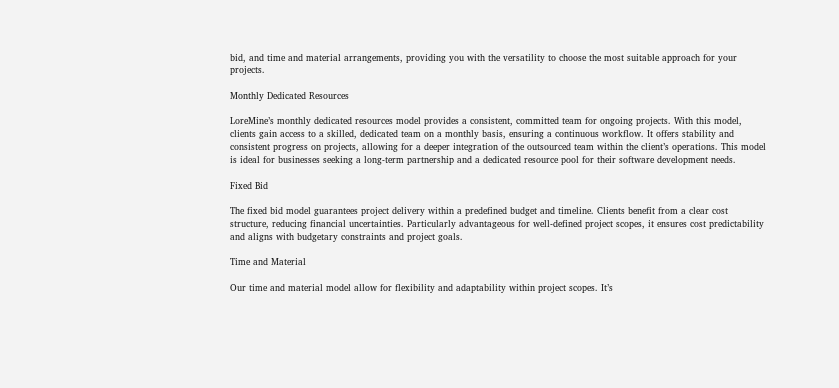bid, and time and material arrangements, providing you with the versatility to choose the most suitable approach for your projects.

Monthly Dedicated Resources

LoreMine’s monthly dedicated resources model provides a consistent, committed team for ongoing projects. With this model, clients gain access to a skilled, dedicated team on a monthly basis, ensuring a continuous workflow. It offers stability and consistent progress on projects, allowing for a deeper integration of the outsourced team within the client’s operations. This model is ideal for businesses seeking a long-term partnership and a dedicated resource pool for their software development needs.

Fixed Bid

The fixed bid model guarantees project delivery within a predefined budget and timeline. Clients benefit from a clear cost structure, reducing financial uncertainties. Particularly advantageous for well-defined project scopes, it ensures cost predictability and aligns with budgetary constraints and project goals.

Time and Material

Our time and material model allow for flexibility and adaptability within project scopes. It’s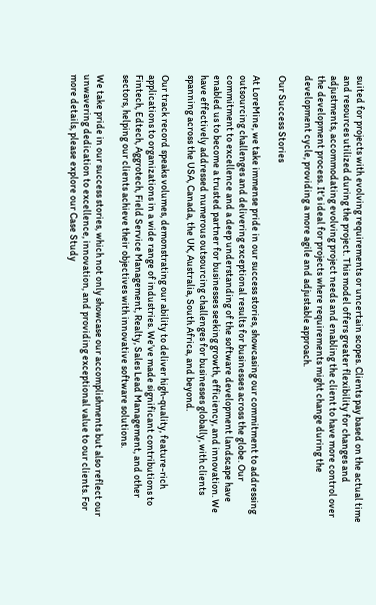suited for projects with evolving requirements or uncertain scopes. Clients pay based on the actual time and resources utilized during the project. This model offers greater flexibility for changes and adjustments, accommodating evolving project needs and enabling the client to have more control over the development process. It’s ideal for projects where requirements might change during the development cycle, providing a more agile and adjustable approach.

Our Success Stories

At LoreMine, we take immense pride in our success stories, showcasing our commitment to addressing outsourcing challenges and delivering exceptional results for businesses across the globe. Our commitment to excellence and a deep understanding of the software development landscape have enabled us to become a trusted partner for businesses seeking growth, efficiency, and innovation. We have effectively addressed numerous outsourcing challenges for businesses globally, with clients spanning across the USA, Canada, the UK, Australia, South Africa, and beyond.

Our track record speaks volumes, demonstrating our ability to deliver high-quality, feature-rich applications to organizations in a wide range of industries. We’ve made significant contributions to Fintech, Edtech, Aggrotech, Field Service Management, Realty, Sales Lead Management, and other sectors, helping our clients achieve their objectives with innovative software solutions.

We take pride in our success stories, which not only showcase our accomplishments but also reflect our unwavering dedication to excellence, innovation, and providing exceptional value to our clients. For more details, please explore our Case Study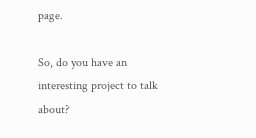page.

So, do you have an interesting project to talk about?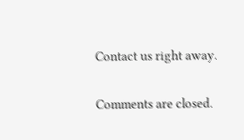Contact us right away.

Comments are closed.